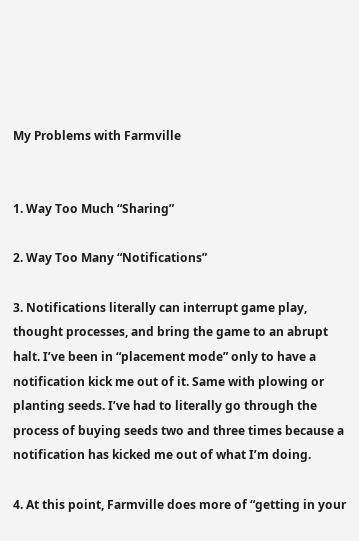My Problems with Farmville


1. Way Too Much “Sharing”

2. Way Too Many “Notifications”

3. Notifications literally can interrupt game play, thought processes, and bring the game to an abrupt halt. I’ve been in “placement mode” only to have a notification kick me out of it. Same with plowing or planting seeds. I’ve had to literally go through the process of buying seeds two and three times because a notification has kicked me out of what I’m doing.

4. At this point, Farmville does more of “getting in your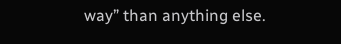way” than anything else.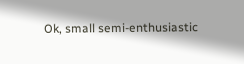Ok, small semi-enthusiastic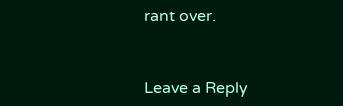rant over.


Leave a Reply